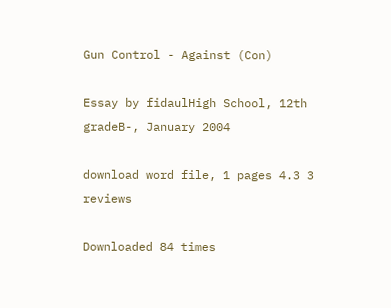Gun Control - Against (Con)

Essay by fidaulHigh School, 12th gradeB-, January 2004

download word file, 1 pages 4.3 3 reviews

Downloaded 84 times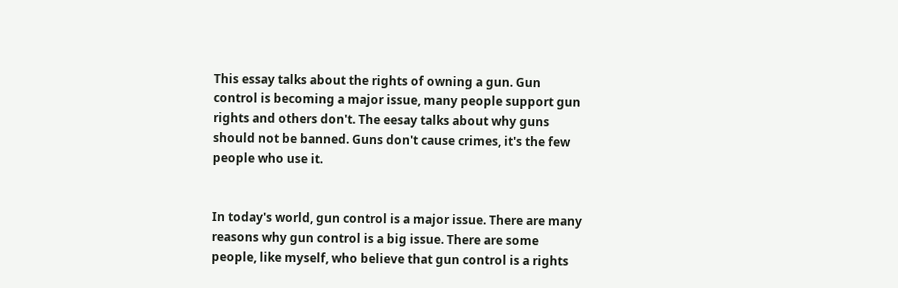This essay talks about the rights of owning a gun. Gun control is becoming a major issue, many people support gun rights and others don't. The eesay talks about why guns should not be banned. Guns don't cause crimes, it's the few people who use it.


In today's world, gun control is a major issue. There are many reasons why gun control is a big issue. There are some people, like myself, who believe that gun control is a rights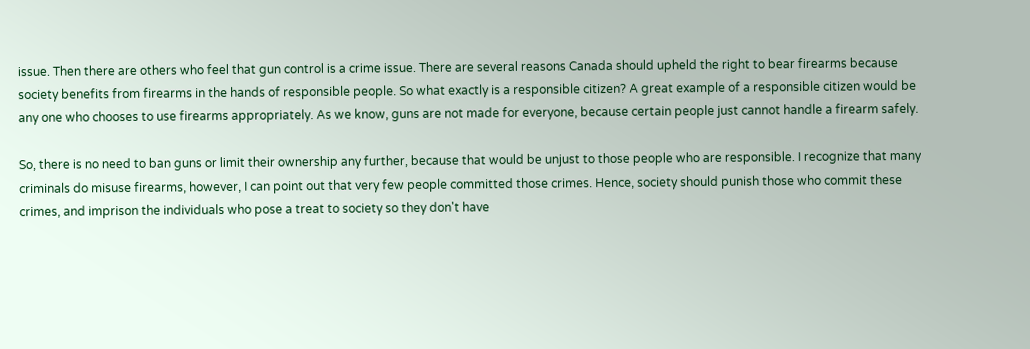issue. Then there are others who feel that gun control is a crime issue. There are several reasons Canada should upheld the right to bear firearms because society benefits from firearms in the hands of responsible people. So what exactly is a responsible citizen? A great example of a responsible citizen would be any one who chooses to use firearms appropriately. As we know, guns are not made for everyone, because certain people just cannot handle a firearm safely.

So, there is no need to ban guns or limit their ownership any further, because that would be unjust to those people who are responsible. I recognize that many criminals do misuse firearms, however, I can point out that very few people committed those crimes. Hence, society should punish those who commit these crimes, and imprison the individuals who pose a treat to society so they don't have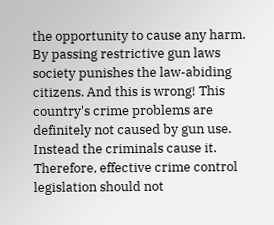the opportunity to cause any harm. By passing restrictive gun laws society punishes the law-abiding citizens. And this is wrong! This country's crime problems are definitely not caused by gun use. Instead the criminals cause it. Therefore, effective crime control legislation should not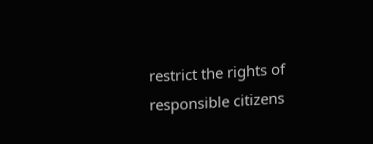restrict the rights of responsible citizens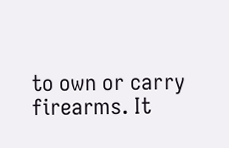to own or carry firearms. It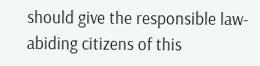should give the responsible law-abiding citizens of this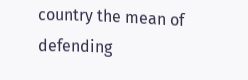country the mean of defending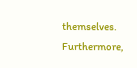themselves. Furthermore,